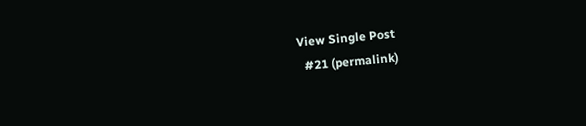View Single Post
  #21 (permalink)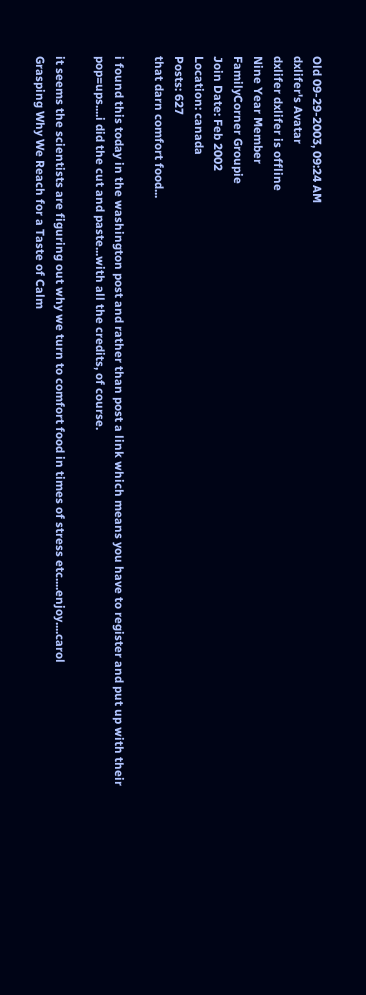Old 09-29-2003, 09:24 AM
dxlifer's Avatar
dxlifer dxlifer is offline
Nine Year Member
FamilyCorner Groupie
Join Date: Feb 2002
Location: canada
Posts: 627
that darn comfort food...

i found this today in the washington post and rather than post a link which means you have to register and put up with their pop=ups....i did the cut and paste...with all the credits, of course.

it seems the scientists are figuring out why we turn to comfort food in times of stress etc....enjoy....carol
Grasping Why We Reach for a Taste of Calm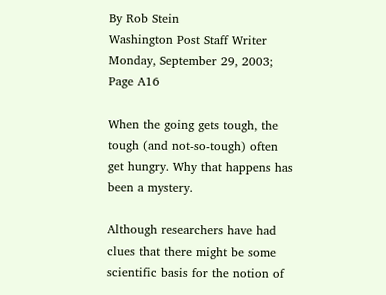By Rob Stein
Washington Post Staff Writer
Monday, September 29, 2003; Page A16

When the going gets tough, the tough (and not-so-tough) often get hungry. Why that happens has been a mystery.

Although researchers have had clues that there might be some scientific basis for the notion of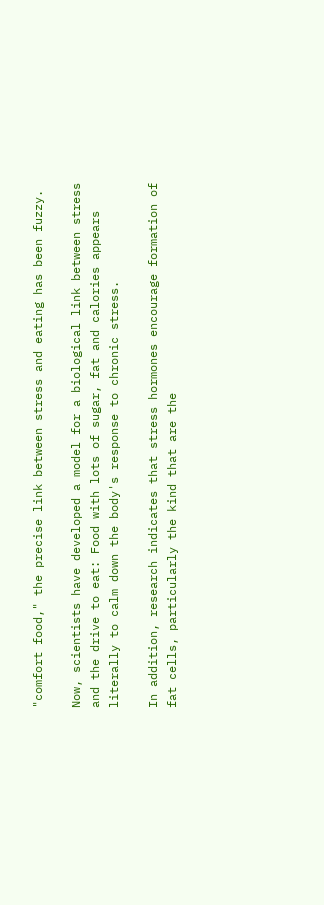"comfort food," the precise link between stress and eating has been fuzzy.

Now, scientists have developed a model for a biological link between stress and the drive to eat: Food with lots of sugar, fat and calories appears literally to calm down the body's response to chronic stress.

In addition, research indicates that stress hormones encourage formation of fat cells, particularly the kind that are the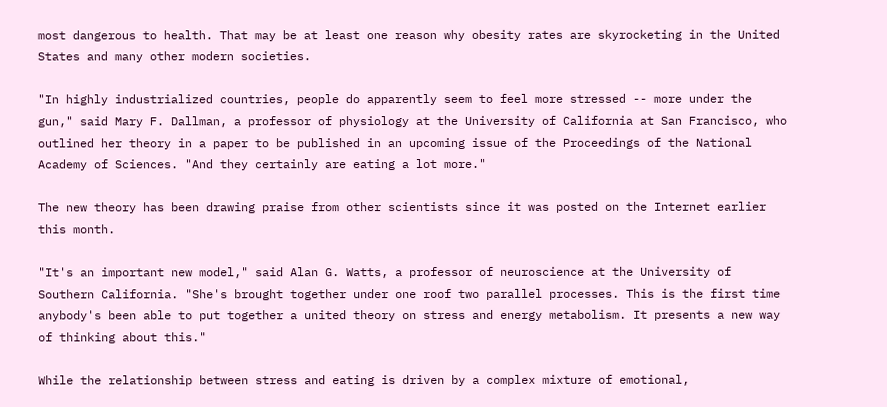most dangerous to health. That may be at least one reason why obesity rates are skyrocketing in the United States and many other modern societies.

"In highly industrialized countries, people do apparently seem to feel more stressed -- more under the gun," said Mary F. Dallman, a professor of physiology at the University of California at San Francisco, who outlined her theory in a paper to be published in an upcoming issue of the Proceedings of the National Academy of Sciences. "And they certainly are eating a lot more."

The new theory has been drawing praise from other scientists since it was posted on the Internet earlier this month.

"It's an important new model," said Alan G. Watts, a professor of neuroscience at the University of Southern California. "She's brought together under one roof two parallel processes. This is the first time anybody's been able to put together a united theory on stress and energy metabolism. It presents a new way of thinking about this."

While the relationship between stress and eating is driven by a complex mixture of emotional,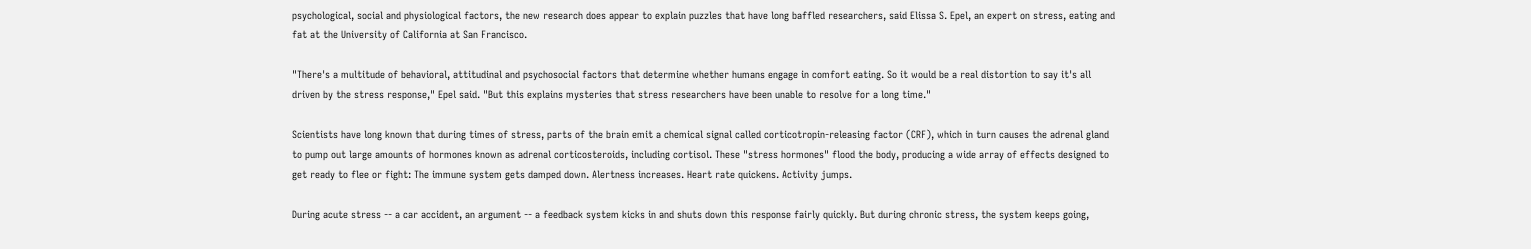psychological, social and physiological factors, the new research does appear to explain puzzles that have long baffled researchers, said Elissa S. Epel, an expert on stress, eating and fat at the University of California at San Francisco.

"There's a multitude of behavioral, attitudinal and psychosocial factors that determine whether humans engage in comfort eating. So it would be a real distortion to say it's all driven by the stress response," Epel said. "But this explains mysteries that stress researchers have been unable to resolve for a long time."

Scientists have long known that during times of stress, parts of the brain emit a chemical signal called corticotropin-releasing factor (CRF), which in turn causes the adrenal gland to pump out large amounts of hormones known as adrenal corticosteroids, including cortisol. These "stress hormones" flood the body, producing a wide array of effects designed to get ready to flee or fight: The immune system gets damped down. Alertness increases. Heart rate quickens. Activity jumps.

During acute stress -- a car accident, an argument -- a feedback system kicks in and shuts down this response fairly quickly. But during chronic stress, the system keeps going,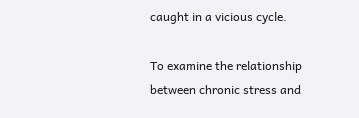caught in a vicious cycle.

To examine the relationship between chronic stress and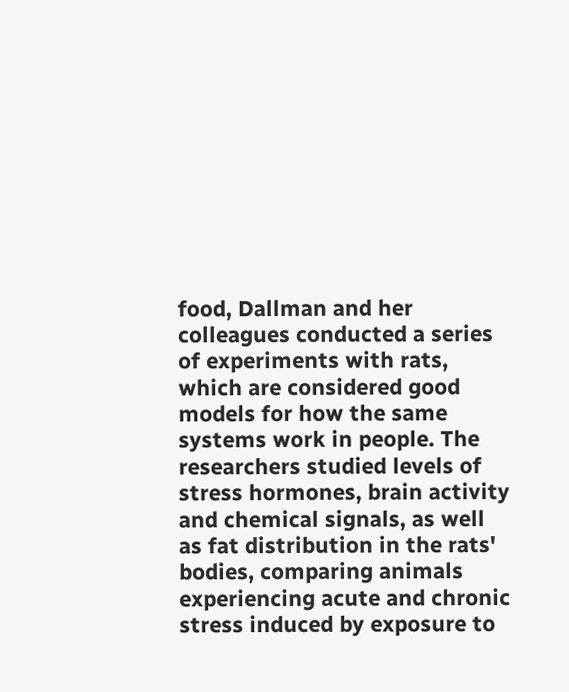food, Dallman and her colleagues conducted a series of experiments with rats, which are considered good models for how the same systems work in people. The researchers studied levels of stress hormones, brain activity and chemical signals, as well as fat distribution in the rats' bodies, comparing animals experiencing acute and chronic stress induced by exposure to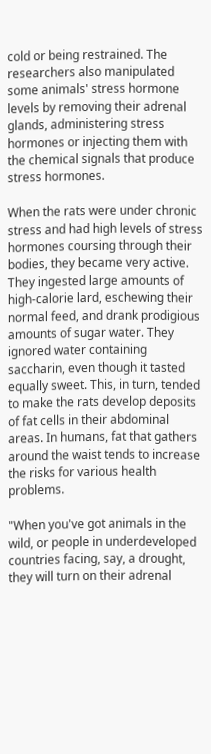cold or being restrained. The researchers also manipulated some animals' stress hormone levels by removing their adrenal glands, administering stress hormones or injecting them with the chemical signals that produce stress hormones.

When the rats were under chronic stress and had high levels of stress hormones coursing through their bodies, they became very active. They ingested large amounts of high-calorie lard, eschewing their normal feed, and drank prodigious amounts of sugar water. They ignored water containing saccharin, even though it tasted equally sweet. This, in turn, tended to make the rats develop deposits of fat cells in their abdominal areas. In humans, fat that gathers around the waist tends to increase the risks for various health problems.

"When you've got animals in the wild, or people in underdeveloped countries facing, say, a drought, they will turn on their adrenal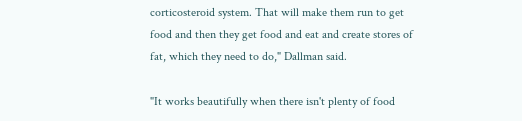corticosteroid system. That will make them run to get food and then they get food and eat and create stores of fat, which they need to do," Dallman said.

"It works beautifully when there isn't plenty of food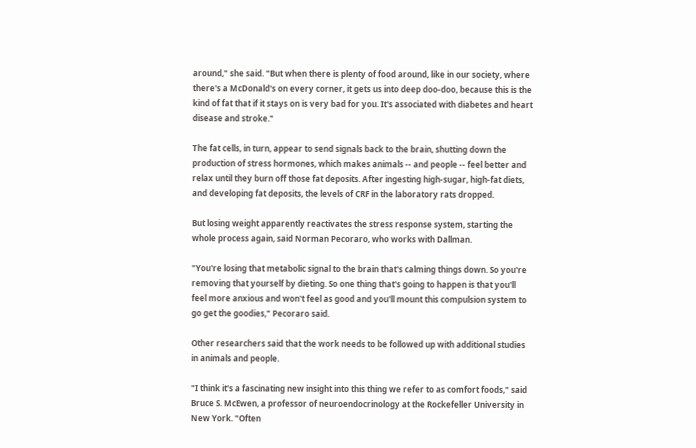around," she said. "But when there is plenty of food around, like in our society, where there's a McDonald's on every corner, it gets us into deep doo-doo, because this is the kind of fat that if it stays on is very bad for you. It's associated with diabetes and heart disease and stroke."

The fat cells, in turn, appear to send signals back to the brain, shutting down the production of stress hormones, which makes animals -- and people -- feel better and relax until they burn off those fat deposits. After ingesting high-sugar, high-fat diets, and developing fat deposits, the levels of CRF in the laboratory rats dropped.

But losing weight apparently reactivates the stress response system, starting the whole process again, said Norman Pecoraro, who works with Dallman.

"You're losing that metabolic signal to the brain that's calming things down. So you're removing that yourself by dieting. So one thing that's going to happen is that you'll feel more anxious and won't feel as good and you'll mount this compulsion system to go get the goodies," Pecoraro said.

Other researchers said that the work needs to be followed up with additional studies in animals and people.

"I think it's a fascinating new insight into this thing we refer to as comfort foods," said Bruce S. McEwen, a professor of neuroendocrinology at the Rockefeller University in New York. "Often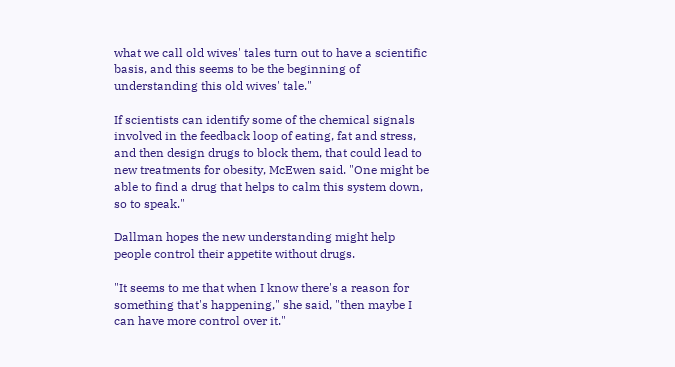what we call old wives' tales turn out to have a scientific basis, and this seems to be the beginning of understanding this old wives' tale."

If scientists can identify some of the chemical signals involved in the feedback loop of eating, fat and stress, and then design drugs to block them, that could lead to new treatments for obesity, McEwen said. "One might be able to find a drug that helps to calm this system down, so to speak."

Dallman hopes the new understanding might help people control their appetite without drugs.

"It seems to me that when I know there's a reason for something that's happening," she said, "then maybe I can have more control over it."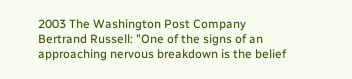2003 The Washington Post Company
Bertrand Russell: "One of the signs of an approaching nervous breakdown is the belief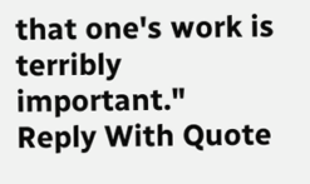that one's work is terribly important."
Reply With Quote